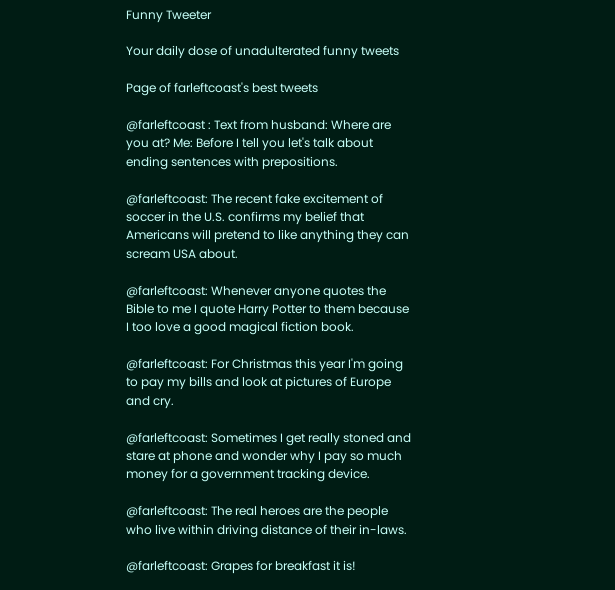Funny Tweeter

Your daily dose of unadulterated funny tweets

Page of farleftcoast's best tweets

@farleftcoast : Text from husband: Where are you at? Me: Before I tell you let's talk about ending sentences with prepositions.

@farleftcoast: The recent fake excitement of soccer in the U.S. confirms my belief that Americans will pretend to like anything they can scream USA about.

@farleftcoast: Whenever anyone quotes the Bible to me I quote Harry Potter to them because I too love a good magical fiction book.

@farleftcoast: For Christmas this year I'm going to pay my bills and look at pictures of Europe and cry.

@farleftcoast: Sometimes I get really stoned and stare at phone and wonder why I pay so much money for a government tracking device.

@farleftcoast: The real heroes are the people who live within driving distance of their in-laws.

@farleftcoast: Grapes for breakfast it is!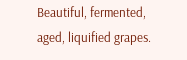Beautiful, fermented, aged, liquified grapes.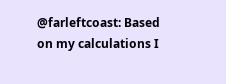@farleftcoast: Based on my calculations I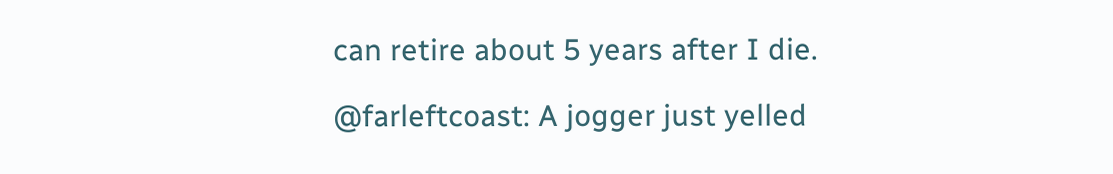can retire about 5 years after I die.

@farleftcoast: A jogger just yelled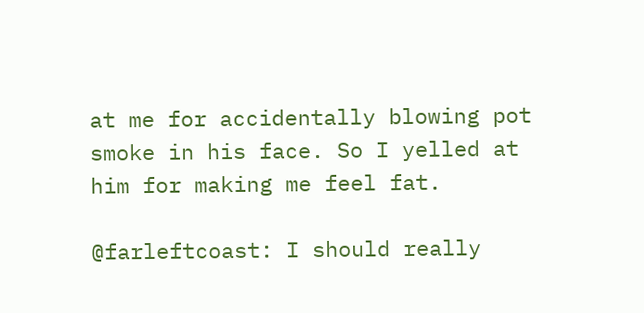at me for accidentally blowing pot smoke in his face. So I yelled at him for making me feel fat.

@farleftcoast: I should really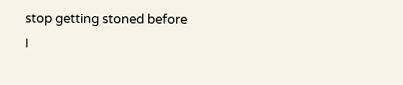stop getting stoned before I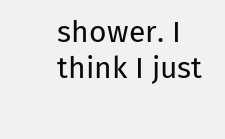shower. I think I just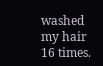washed my hair 16 times.